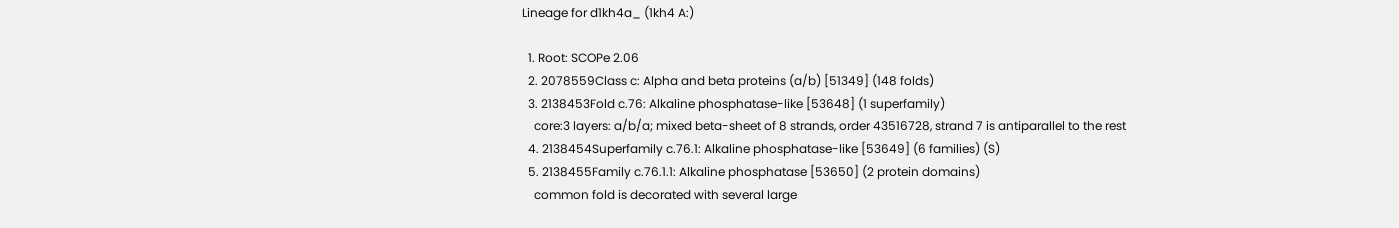Lineage for d1kh4a_ (1kh4 A:)

  1. Root: SCOPe 2.06
  2. 2078559Class c: Alpha and beta proteins (a/b) [51349] (148 folds)
  3. 2138453Fold c.76: Alkaline phosphatase-like [53648] (1 superfamily)
    core:3 layers: a/b/a; mixed beta-sheet of 8 strands, order 43516728, strand 7 is antiparallel to the rest
  4. 2138454Superfamily c.76.1: Alkaline phosphatase-like [53649] (6 families) (S)
  5. 2138455Family c.76.1.1: Alkaline phosphatase [53650] (2 protein domains)
    common fold is decorated with several large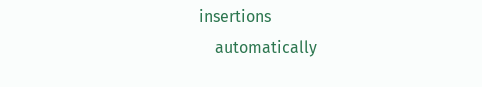insertions
    automatically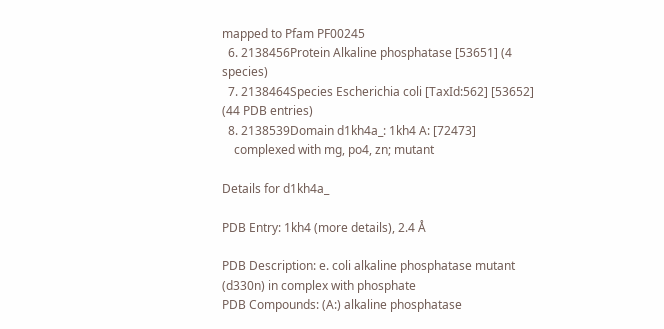mapped to Pfam PF00245
  6. 2138456Protein Alkaline phosphatase [53651] (4 species)
  7. 2138464Species Escherichia coli [TaxId:562] [53652] (44 PDB entries)
  8. 2138539Domain d1kh4a_: 1kh4 A: [72473]
    complexed with mg, po4, zn; mutant

Details for d1kh4a_

PDB Entry: 1kh4 (more details), 2.4 Å

PDB Description: e. coli alkaline phosphatase mutant (d330n) in complex with phosphate
PDB Compounds: (A:) alkaline phosphatase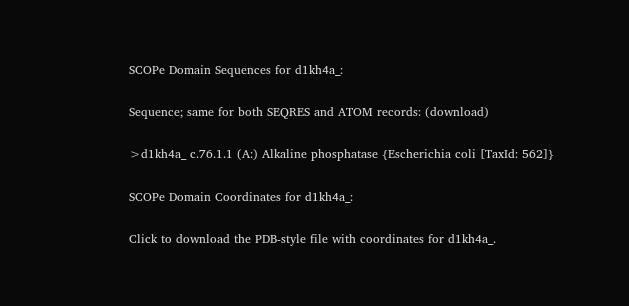SCOPe Domain Sequences for d1kh4a_:

Sequence; same for both SEQRES and ATOM records: (download)

>d1kh4a_ c.76.1.1 (A:) Alkaline phosphatase {Escherichia coli [TaxId: 562]}

SCOPe Domain Coordinates for d1kh4a_:

Click to download the PDB-style file with coordinates for d1kh4a_.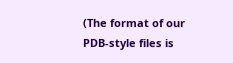(The format of our PDB-style files is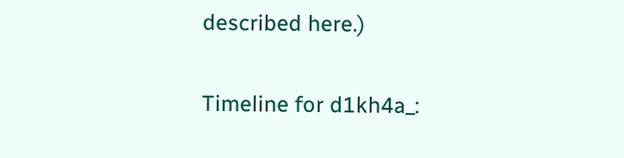described here.)

Timeline for d1kh4a_: